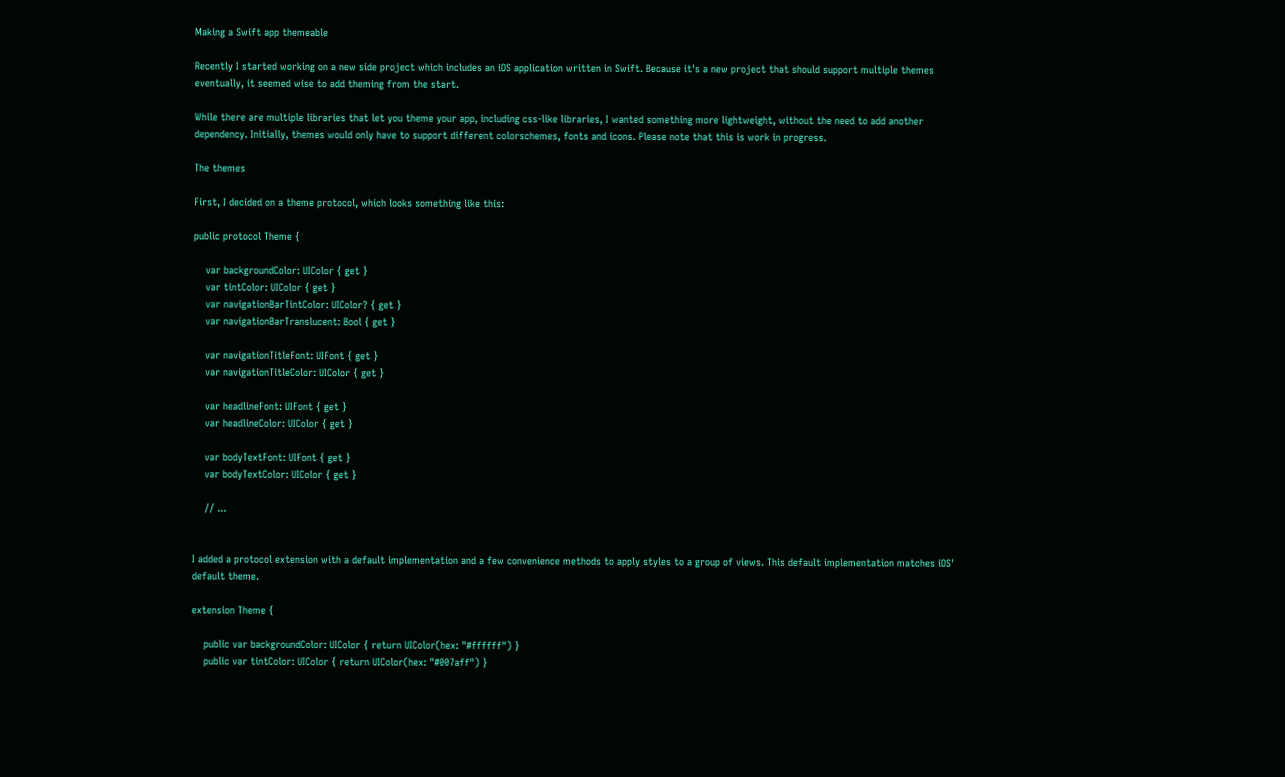Making a Swift app themeable

Recently I started working on a new side project which includes an iOS application written in Swift. Because it's a new project that should support multiple themes eventually, it seemed wise to add theming from the start.

While there are multiple libraries that let you theme your app, including css-like libraries, I wanted something more lightweight, without the need to add another dependency. Initially, themes would only have to support different colorschemes, fonts and icons. Please note that this is work in progress.

The themes

First, I decided on a theme protocol, which looks something like this:

public protocol Theme {

    var backgroundColor: UIColor { get }
    var tintColor: UIColor { get }
    var navigationBarTintColor: UIColor? { get }
    var navigationBarTranslucent: Bool { get }

    var navigationTitleFont: UIFont { get }
    var navigationTitleColor: UIColor { get }

    var headlineFont: UIFont { get }
    var headlineColor: UIColor { get }

    var bodyTextFont: UIFont { get }
    var bodyTextColor: UIColor { get }

    // ...


I added a protocol extension with a default implementation and a few convenience methods to apply styles to a group of views. This default implementation matches iOS' default theme.

extension Theme {

    public var backgroundColor: UIColor { return UIColor(hex: "#ffffff") }
    public var tintColor: UIColor { return UIColor(hex: "#007aff") }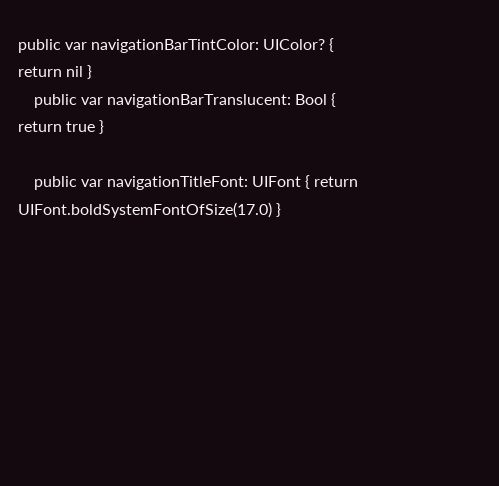public var navigationBarTintColor: UIColor? { return nil }
    public var navigationBarTranslucent: Bool { return true }

    public var navigationTitleFont: UIFont { return UIFont.boldSystemFontOfSize(17.0) }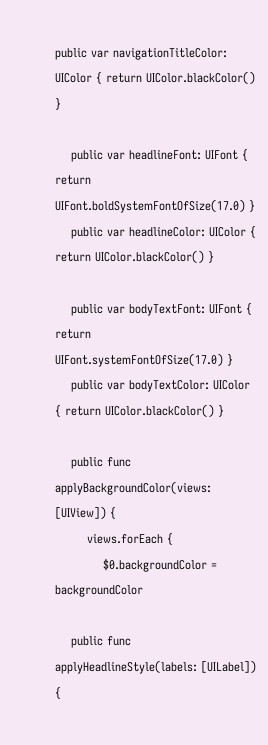public var navigationTitleColor: UIColor { return UIColor.blackColor() }

    public var headlineFont: UIFont { return UIFont.boldSystemFontOfSize(17.0) }
    public var headlineColor: UIColor { return UIColor.blackColor() }

    public var bodyTextFont: UIFont { return UIFont.systemFontOfSize(17.0) }
    public var bodyTextColor: UIColor { return UIColor.blackColor() }

    public func applyBackgroundColor(views: [UIView]) {
        views.forEach {
            $0.backgroundColor = backgroundColor

    public func applyHeadlineStyle(labels: [UILabel]) {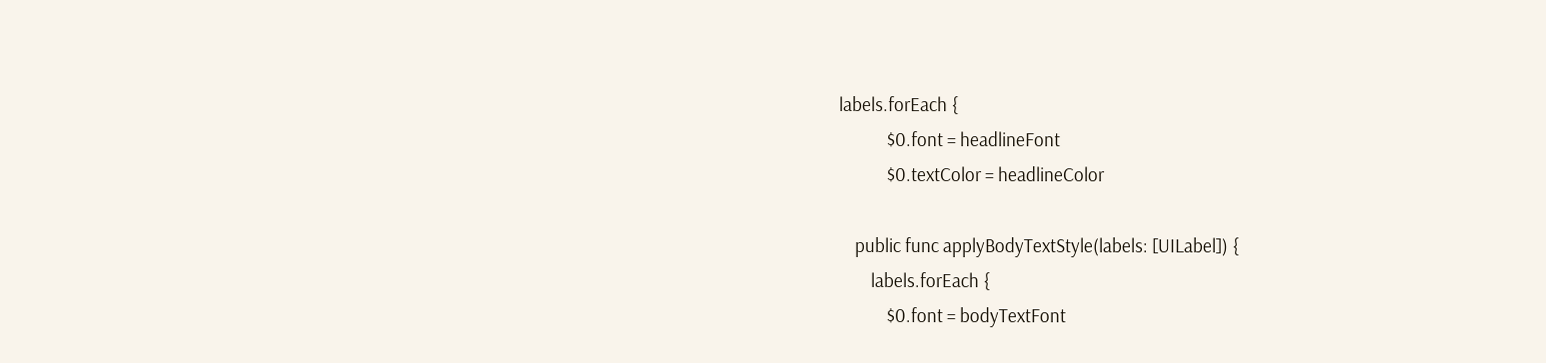labels.forEach {
            $0.font = headlineFont
            $0.textColor = headlineColor

    public func applyBodyTextStyle(labels: [UILabel]) {
        labels.forEach {
            $0.font = bodyTextFont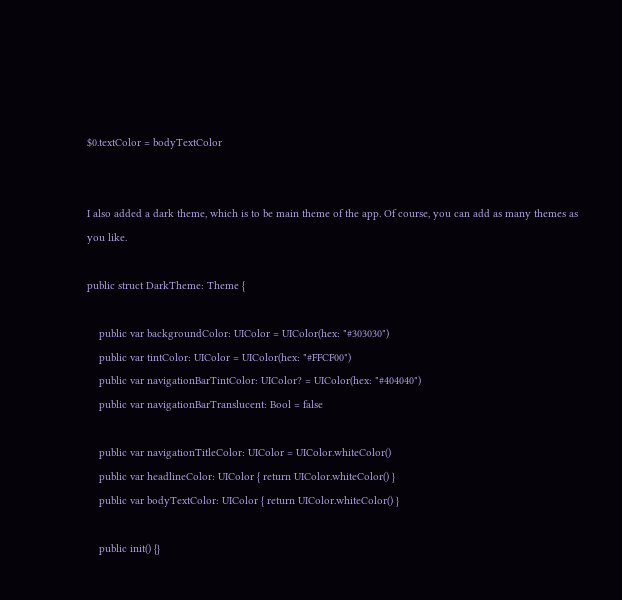$0.textColor = bodyTextColor


I also added a dark theme, which is to be main theme of the app. Of course, you can add as many themes as you like.

public struct DarkTheme: Theme {

    public var backgroundColor: UIColor = UIColor(hex: "#303030")
    public var tintColor: UIColor = UIColor(hex: "#FFCF00")
    public var navigationBarTintColor: UIColor? = UIColor(hex: "#404040")
    public var navigationBarTranslucent: Bool = false

    public var navigationTitleColor: UIColor = UIColor.whiteColor()
    public var headlineColor: UIColor { return UIColor.whiteColor() }
    public var bodyTextColor: UIColor { return UIColor.whiteColor() }

    public init() {}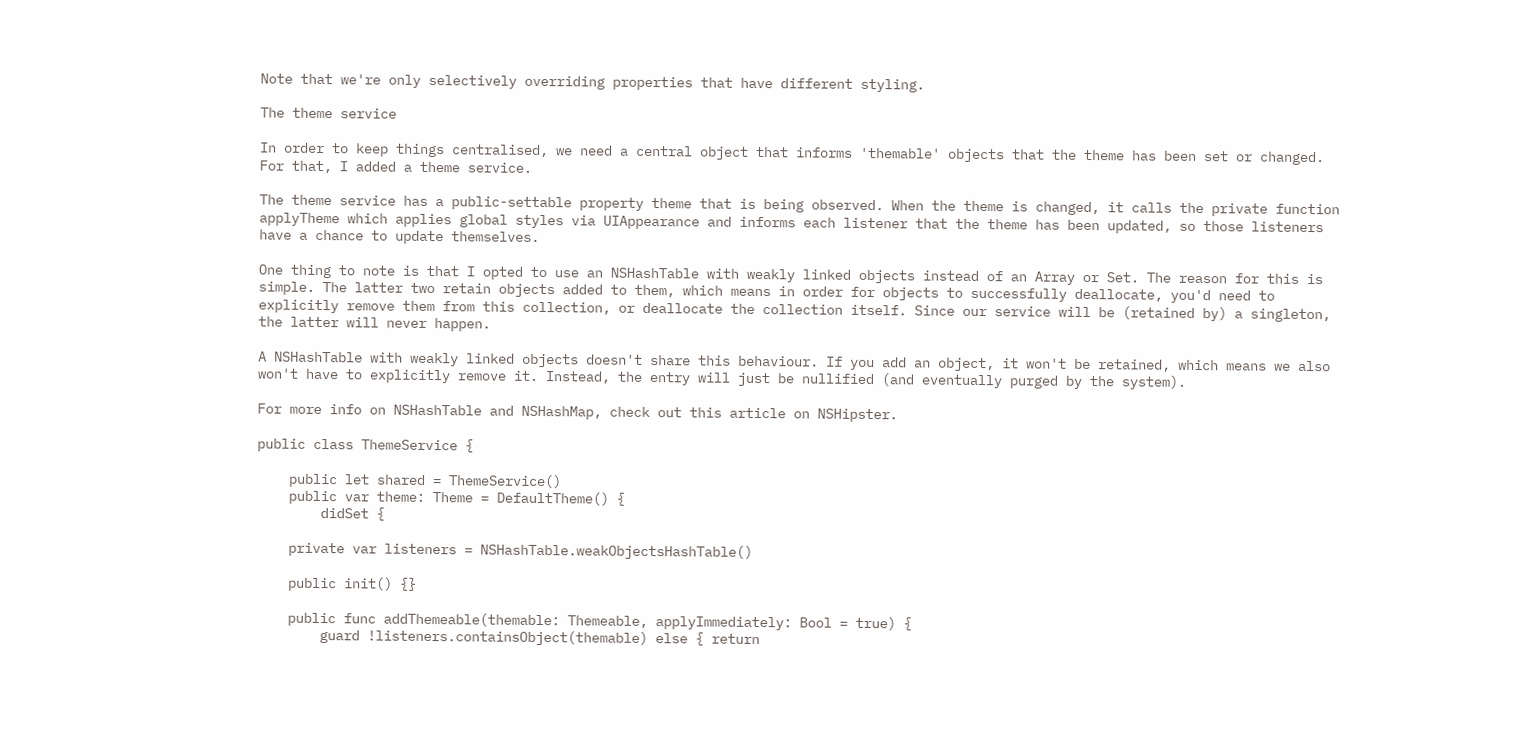Note that we're only selectively overriding properties that have different styling.

The theme service

In order to keep things centralised, we need a central object that informs 'themable' objects that the theme has been set or changed. For that, I added a theme service.

The theme service has a public-settable property theme that is being observed. When the theme is changed, it calls the private function applyTheme which applies global styles via UIAppearance and informs each listener that the theme has been updated, so those listeners have a chance to update themselves.

One thing to note is that I opted to use an NSHashTable with weakly linked objects instead of an Array or Set. The reason for this is simple. The latter two retain objects added to them, which means in order for objects to successfully deallocate, you'd need to explicitly remove them from this collection, or deallocate the collection itself. Since our service will be (retained by) a singleton, the latter will never happen.

A NSHashTable with weakly linked objects doesn't share this behaviour. If you add an object, it won't be retained, which means we also won't have to explicitly remove it. Instead, the entry will just be nullified (and eventually purged by the system).

For more info on NSHashTable and NSHashMap, check out this article on NSHipster.

public class ThemeService {

    public let shared = ThemeService()
    public var theme: Theme = DefaultTheme() {
        didSet {

    private var listeners = NSHashTable.weakObjectsHashTable()

    public init() {}

    public func addThemeable(themable: Themeable, applyImmediately: Bool = true) {
        guard !listeners.containsObject(themable) else { return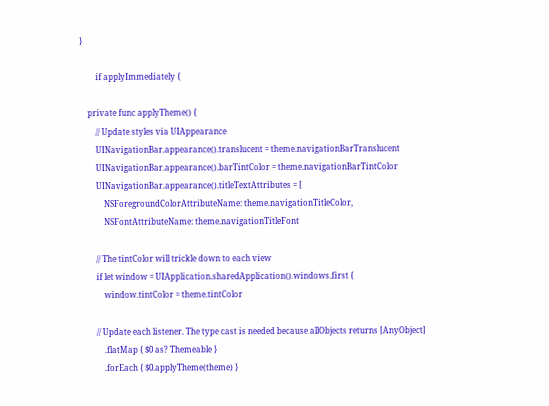}

        if applyImmediately {

    private func applyTheme() {
        // Update styles via UIAppearance
        UINavigationBar.appearance().translucent = theme.navigationBarTranslucent
        UINavigationBar.appearance().barTintColor = theme.navigationBarTintColor
        UINavigationBar.appearance().titleTextAttributes = [
            NSForegroundColorAttributeName: theme.navigationTitleColor,
            NSFontAttributeName: theme.navigationTitleFont

        // The tintColor will trickle down to each view
        if let window = UIApplication.sharedApplication().windows.first {
            window.tintColor = theme.tintColor

        // Update each listener. The type cast is needed because allObjects returns [AnyObject]
            .flatMap { $0 as? Themeable }
            .forEach { $0.applyTheme(theme) }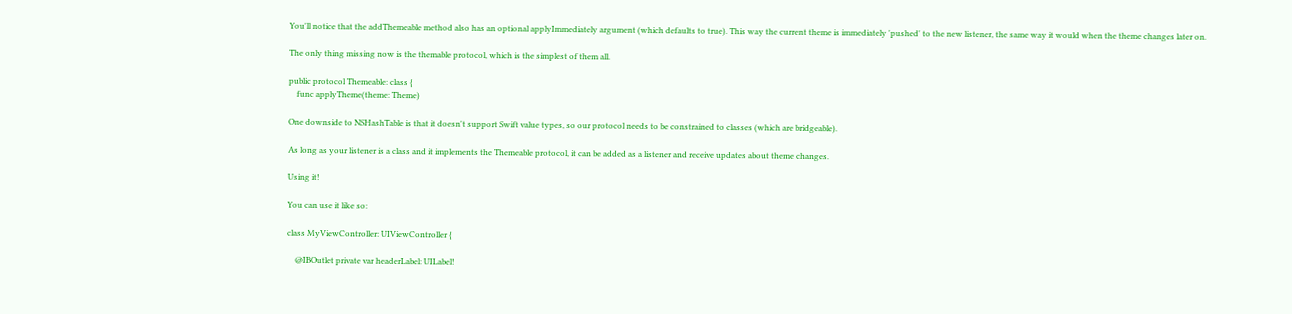You'll notice that the addThemeable method also has an optional applyImmediately argument (which defaults to true). This way the current theme is immediately 'pushed' to the new listener, the same way it would when the theme changes later on.

The only thing missing now is the themable protocol, which is the simplest of them all.

public protocol Themeable: class {
    func applyTheme(theme: Theme)

One downside to NSHashTable is that it doesn't support Swift value types, so our protocol needs to be constrained to classes (which are bridgeable).

As long as your listener is a class and it implements the Themeable protocol, it can be added as a listener and receive updates about theme changes.

Using it!

You can use it like so:

class MyViewController: UIViewController {

    @IBOutlet private var headerLabel: UILabel!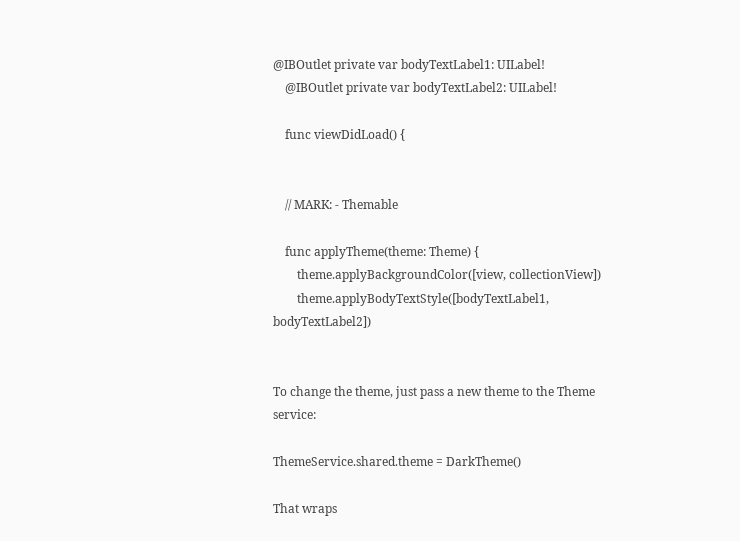@IBOutlet private var bodyTextLabel1: UILabel!
    @IBOutlet private var bodyTextLabel2: UILabel!

    func viewDidLoad() {


    // MARK: - Themable

    func applyTheme(theme: Theme) {
        theme.applyBackgroundColor([view, collectionView])
        theme.applyBodyTextStyle([bodyTextLabel1, bodyTextLabel2])


To change the theme, just pass a new theme to the Theme service:

ThemeService.shared.theme = DarkTheme()

That wraps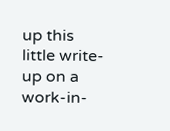up this little write-up on a work-in-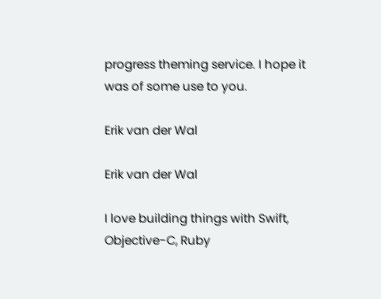progress theming service. I hope it was of some use to you.

Erik van der Wal

Erik van der Wal

I love building things with Swift, Objective-C, Ruby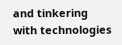and tinkering with technologies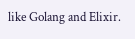like Golang and Elixir.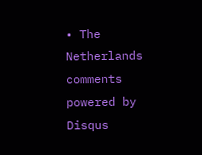• The Netherlands
comments powered by Disqus